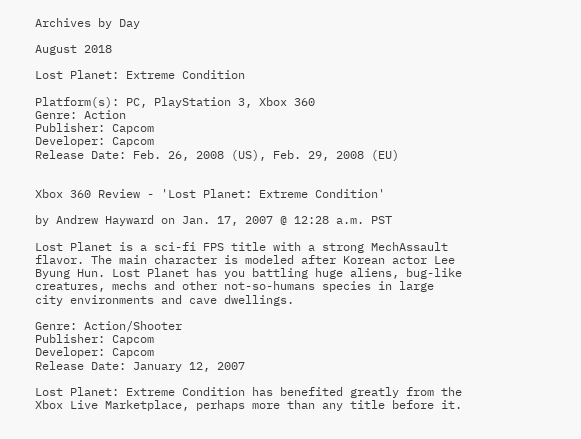Archives by Day

August 2018

Lost Planet: Extreme Condition

Platform(s): PC, PlayStation 3, Xbox 360
Genre: Action
Publisher: Capcom
Developer: Capcom
Release Date: Feb. 26, 2008 (US), Feb. 29, 2008 (EU)


Xbox 360 Review - 'Lost Planet: Extreme Condition'

by Andrew Hayward on Jan. 17, 2007 @ 12:28 a.m. PST

Lost Planet is a sci-fi FPS title with a strong MechAssault flavor. The main character is modeled after Korean actor Lee Byung Hun. Lost Planet has you battling huge aliens, bug-like creatures, mechs and other not-so-humans species in large city environments and cave dwellings.

Genre: Action/Shooter
Publisher: Capcom
Developer: Capcom
Release Date: January 12, 2007

Lost Planet: Extreme Condition has benefited greatly from the Xbox Live Marketplace, perhaps more than any title before it.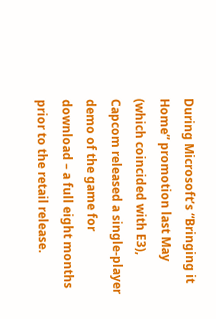During Microsoft’s “Bringing it Home” promotion last May (which coincided with E3), Capcom released a single-player demo of the game for download – a full eight months prior to the retail release.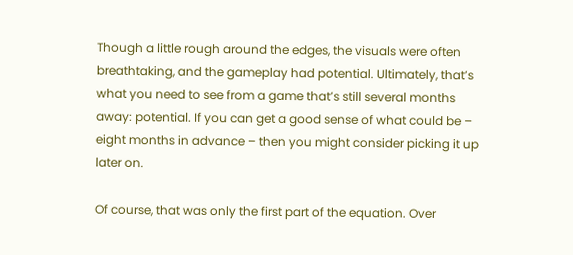Though a little rough around the edges, the visuals were often breathtaking, and the gameplay had potential. Ultimately, that’s what you need to see from a game that’s still several months away: potential. If you can get a good sense of what could be – eight months in advance – then you might consider picking it up later on.

Of course, that was only the first part of the equation. Over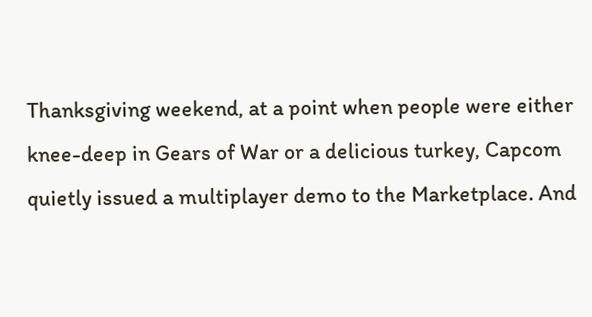Thanksgiving weekend, at a point when people were either knee-deep in Gears of War or a delicious turkey, Capcom quietly issued a multiplayer demo to the Marketplace. And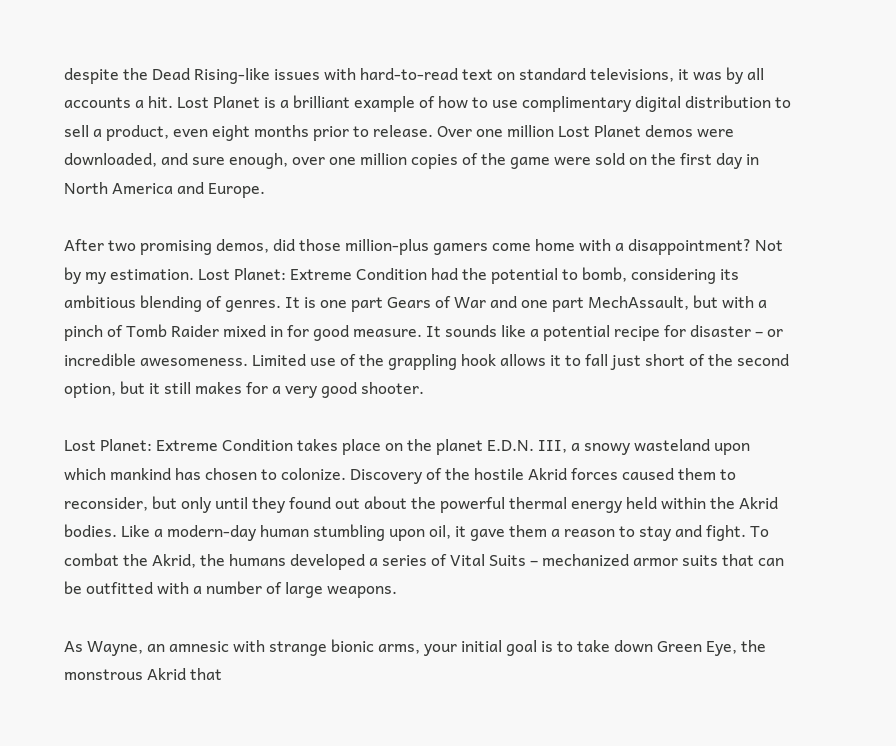despite the Dead Rising-like issues with hard-to-read text on standard televisions, it was by all accounts a hit. Lost Planet is a brilliant example of how to use complimentary digital distribution to sell a product, even eight months prior to release. Over one million Lost Planet demos were downloaded, and sure enough, over one million copies of the game were sold on the first day in North America and Europe.

After two promising demos, did those million-plus gamers come home with a disappointment? Not by my estimation. Lost Planet: Extreme Condition had the potential to bomb, considering its ambitious blending of genres. It is one part Gears of War and one part MechAssault, but with a pinch of Tomb Raider mixed in for good measure. It sounds like a potential recipe for disaster – or incredible awesomeness. Limited use of the grappling hook allows it to fall just short of the second option, but it still makes for a very good shooter.

Lost Planet: Extreme Condition takes place on the planet E.D.N. III, a snowy wasteland upon which mankind has chosen to colonize. Discovery of the hostile Akrid forces caused them to reconsider, but only until they found out about the powerful thermal energy held within the Akrid bodies. Like a modern-day human stumbling upon oil, it gave them a reason to stay and fight. To combat the Akrid, the humans developed a series of Vital Suits – mechanized armor suits that can be outfitted with a number of large weapons.

As Wayne, an amnesic with strange bionic arms, your initial goal is to take down Green Eye, the monstrous Akrid that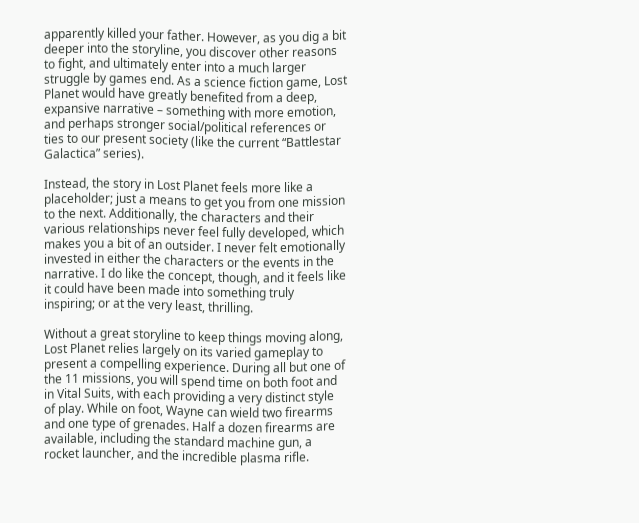apparently killed your father. However, as you dig a bit deeper into the storyline, you discover other reasons to fight, and ultimately enter into a much larger struggle by games end. As a science fiction game, Lost Planet would have greatly benefited from a deep, expansive narrative – something with more emotion, and perhaps stronger social/political references or ties to our present society (like the current “Battlestar Galactica” series).

Instead, the story in Lost Planet feels more like a placeholder; just a means to get you from one mission to the next. Additionally, the characters and their various relationships never feel fully developed, which makes you a bit of an outsider. I never felt emotionally invested in either the characters or the events in the narrative. I do like the concept, though, and it feels like it could have been made into something truly inspiring; or at the very least, thrilling.

Without a great storyline to keep things moving along, Lost Planet relies largely on its varied gameplay to present a compelling experience. During all but one of the 11 missions, you will spend time on both foot and in Vital Suits, with each providing a very distinct style of play. While on foot, Wayne can wield two firearms and one type of grenades. Half a dozen firearms are available, including the standard machine gun, a rocket launcher, and the incredible plasma rifle.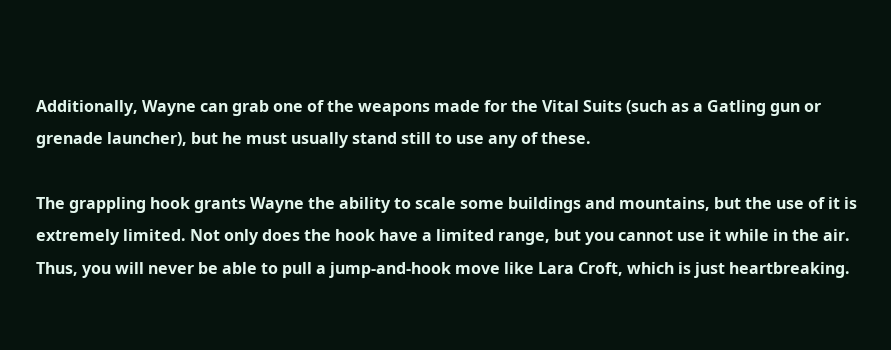Additionally, Wayne can grab one of the weapons made for the Vital Suits (such as a Gatling gun or grenade launcher), but he must usually stand still to use any of these.

The grappling hook grants Wayne the ability to scale some buildings and mountains, but the use of it is extremely limited. Not only does the hook have a limited range, but you cannot use it while in the air. Thus, you will never be able to pull a jump-and-hook move like Lara Croft, which is just heartbreaking.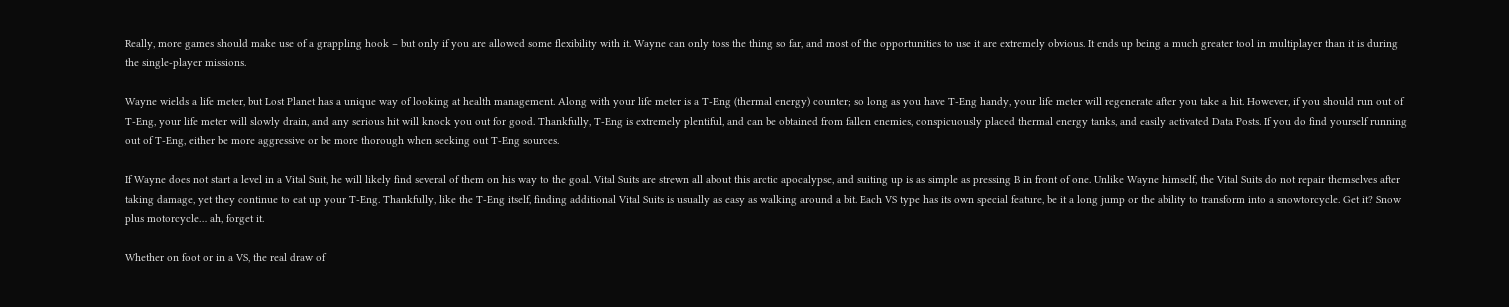Really, more games should make use of a grappling hook – but only if you are allowed some flexibility with it. Wayne can only toss the thing so far, and most of the opportunities to use it are extremely obvious. It ends up being a much greater tool in multiplayer than it is during the single-player missions.

Wayne wields a life meter, but Lost Planet has a unique way of looking at health management. Along with your life meter is a T-Eng (thermal energy) counter; so long as you have T-Eng handy, your life meter will regenerate after you take a hit. However, if you should run out of T-Eng, your life meter will slowly drain, and any serious hit will knock you out for good. Thankfully, T-Eng is extremely plentiful, and can be obtained from fallen enemies, conspicuously placed thermal energy tanks, and easily activated Data Posts. If you do find yourself running out of T-Eng, either be more aggressive or be more thorough when seeking out T-Eng sources.

If Wayne does not start a level in a Vital Suit, he will likely find several of them on his way to the goal. Vital Suits are strewn all about this arctic apocalypse, and suiting up is as simple as pressing B in front of one. Unlike Wayne himself, the Vital Suits do not repair themselves after taking damage, yet they continue to eat up your T-Eng. Thankfully, like the T-Eng itself, finding additional Vital Suits is usually as easy as walking around a bit. Each VS type has its own special feature, be it a long jump or the ability to transform into a snowtorcycle. Get it? Snow plus motorcycle… ah, forget it.

Whether on foot or in a VS, the real draw of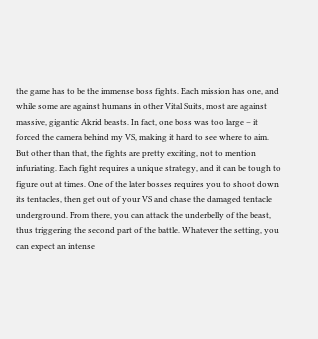the game has to be the immense boss fights. Each mission has one, and while some are against humans in other Vital Suits, most are against massive, gigantic Akrid beasts. In fact, one boss was too large – it forced the camera behind my VS, making it hard to see where to aim. But other than that, the fights are pretty exciting, not to mention infuriating. Each fight requires a unique strategy, and it can be tough to figure out at times. One of the later bosses requires you to shoot down its tentacles, then get out of your VS and chase the damaged tentacle underground. From there, you can attack the underbelly of the beast, thus triggering the second part of the battle. Whatever the setting, you can expect an intense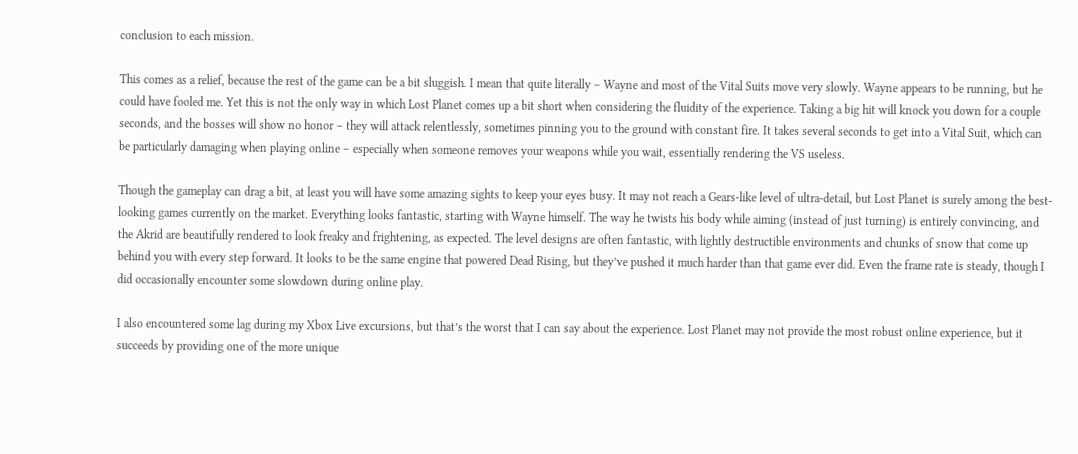conclusion to each mission.

This comes as a relief, because the rest of the game can be a bit sluggish. I mean that quite literally – Wayne and most of the Vital Suits move very slowly. Wayne appears to be running, but he could have fooled me. Yet this is not the only way in which Lost Planet comes up a bit short when considering the fluidity of the experience. Taking a big hit will knock you down for a couple seconds, and the bosses will show no honor – they will attack relentlessly, sometimes pinning you to the ground with constant fire. It takes several seconds to get into a Vital Suit, which can be particularly damaging when playing online – especially when someone removes your weapons while you wait, essentially rendering the VS useless.

Though the gameplay can drag a bit, at least you will have some amazing sights to keep your eyes busy. It may not reach a Gears-like level of ultra-detail, but Lost Planet is surely among the best-looking games currently on the market. Everything looks fantastic, starting with Wayne himself. The way he twists his body while aiming (instead of just turning) is entirely convincing, and the Akrid are beautifully rendered to look freaky and frightening, as expected. The level designs are often fantastic, with lightly destructible environments and chunks of snow that come up behind you with every step forward. It looks to be the same engine that powered Dead Rising, but they’ve pushed it much harder than that game ever did. Even the frame rate is steady, though I did occasionally encounter some slowdown during online play.

I also encountered some lag during my Xbox Live excursions, but that’s the worst that I can say about the experience. Lost Planet may not provide the most robust online experience, but it succeeds by providing one of the more unique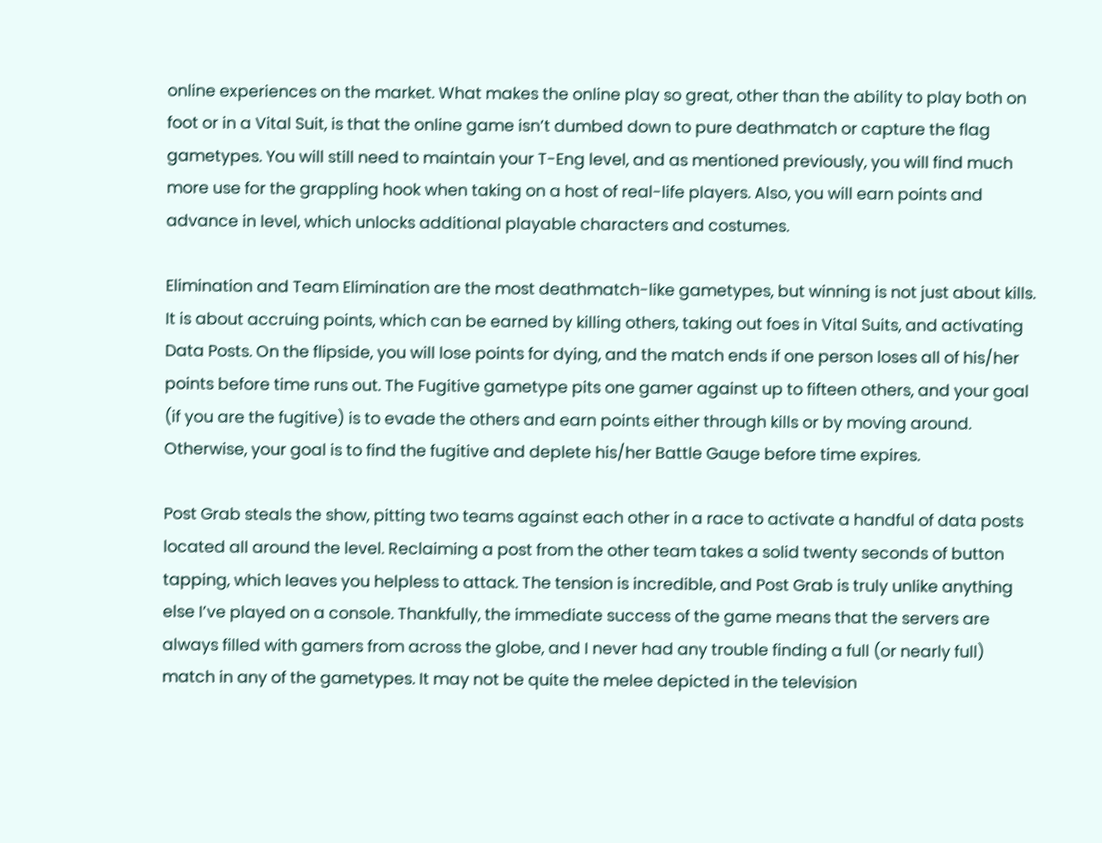online experiences on the market. What makes the online play so great, other than the ability to play both on foot or in a Vital Suit, is that the online game isn’t dumbed down to pure deathmatch or capture the flag gametypes. You will still need to maintain your T-Eng level, and as mentioned previously, you will find much more use for the grappling hook when taking on a host of real-life players. Also, you will earn points and advance in level, which unlocks additional playable characters and costumes.

Elimination and Team Elimination are the most deathmatch-like gametypes, but winning is not just about kills. It is about accruing points, which can be earned by killing others, taking out foes in Vital Suits, and activating Data Posts. On the flipside, you will lose points for dying, and the match ends if one person loses all of his/her points before time runs out. The Fugitive gametype pits one gamer against up to fifteen others, and your goal (if you are the fugitive) is to evade the others and earn points either through kills or by moving around. Otherwise, your goal is to find the fugitive and deplete his/her Battle Gauge before time expires.

Post Grab steals the show, pitting two teams against each other in a race to activate a handful of data posts located all around the level. Reclaiming a post from the other team takes a solid twenty seconds of button tapping, which leaves you helpless to attack. The tension is incredible, and Post Grab is truly unlike anything else I’ve played on a console. Thankfully, the immediate success of the game means that the servers are always filled with gamers from across the globe, and I never had any trouble finding a full (or nearly full) match in any of the gametypes. It may not be quite the melee depicted in the television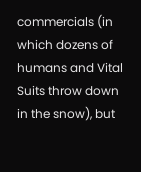commercials (in which dozens of humans and Vital Suits throw down in the snow), but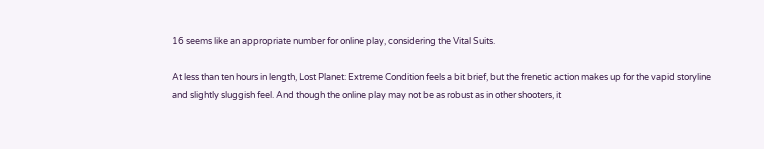16 seems like an appropriate number for online play, considering the Vital Suits.

At less than ten hours in length, Lost Planet: Extreme Condition feels a bit brief, but the frenetic action makes up for the vapid storyline and slightly sluggish feel. And though the online play may not be as robust as in other shooters, it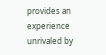provides an experience unrivaled by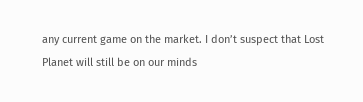any current game on the market. I don’t suspect that Lost Planet will still be on our minds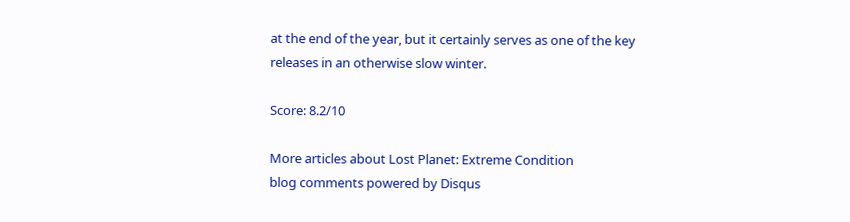at the end of the year, but it certainly serves as one of the key releases in an otherwise slow winter.

Score: 8.2/10

More articles about Lost Planet: Extreme Condition
blog comments powered by Disqus